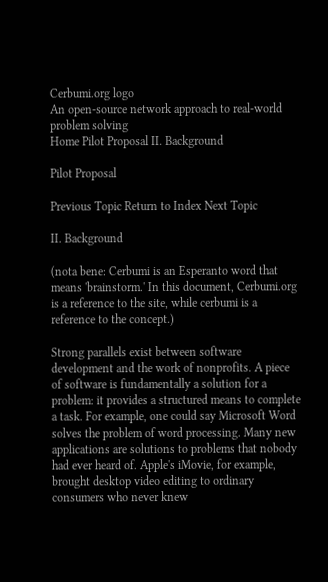Cerbumi.org logo
An open-source network approach to real-world problem solving
Home Pilot Proposal II. Background

Pilot Proposal

Previous Topic Return to Index Next Topic

II. Background

(nota bene: Cerbumi is an Esperanto word that means 'brainstorm.' In this document, Cerbumi.org is a reference to the site, while cerbumi is a reference to the concept.)

Strong parallels exist between software development and the work of nonprofits. A piece of software is fundamentally a solution for a problem: it provides a structured means to complete a task. For example, one could say Microsoft Word solves the problem of word processing. Many new applications are solutions to problems that nobody had ever heard of. Apple's iMovie, for example, brought desktop video editing to ordinary consumers who never knew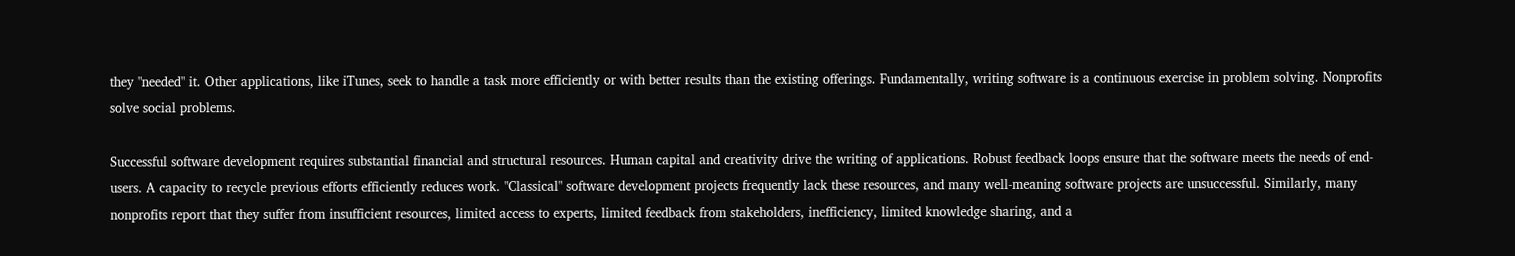they "needed" it. Other applications, like iTunes, seek to handle a task more efficiently or with better results than the existing offerings. Fundamentally, writing software is a continuous exercise in problem solving. Nonprofits solve social problems.

Successful software development requires substantial financial and structural resources. Human capital and creativity drive the writing of applications. Robust feedback loops ensure that the software meets the needs of end-users. A capacity to recycle previous efforts efficiently reduces work. "Classical" software development projects frequently lack these resources, and many well-meaning software projects are unsuccessful. Similarly, many nonprofits report that they suffer from insufficient resources, limited access to experts, limited feedback from stakeholders, inefficiency, limited knowledge sharing, and a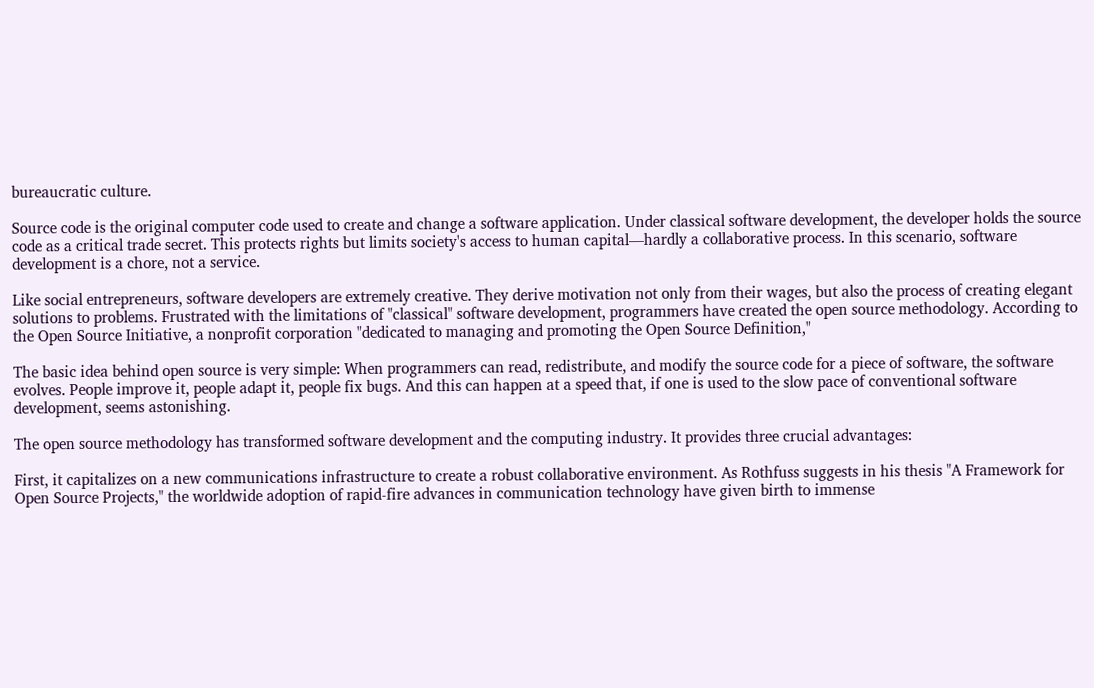bureaucratic culture.

Source code is the original computer code used to create and change a software application. Under classical software development, the developer holds the source code as a critical trade secret. This protects rights but limits society's access to human capital—hardly a collaborative process. In this scenario, software development is a chore, not a service.

Like social entrepreneurs, software developers are extremely creative. They derive motivation not only from their wages, but also the process of creating elegant solutions to problems. Frustrated with the limitations of "classical" software development, programmers have created the open source methodology. According to the Open Source Initiative, a nonprofit corporation "dedicated to managing and promoting the Open Source Definition,"

The basic idea behind open source is very simple: When programmers can read, redistribute, and modify the source code for a piece of software, the software evolves. People improve it, people adapt it, people fix bugs. And this can happen at a speed that, if one is used to the slow pace of conventional software development, seems astonishing.

The open source methodology has transformed software development and the computing industry. It provides three crucial advantages:

First, it capitalizes on a new communications infrastructure to create a robust collaborative environment. As Rothfuss suggests in his thesis "A Framework for Open Source Projects," the worldwide adoption of rapid-fire advances in communication technology have given birth to immense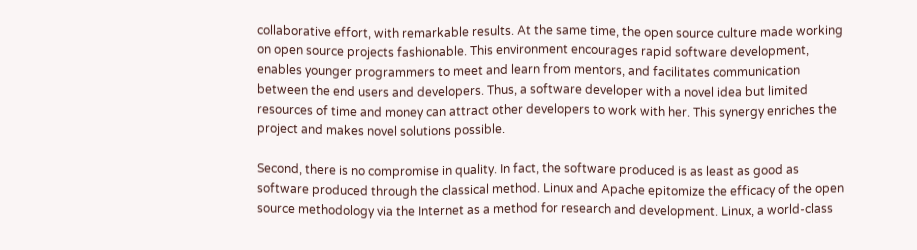collaborative effort, with remarkable results. At the same time, the open source culture made working on open source projects fashionable. This environment encourages rapid software development, enables younger programmers to meet and learn from mentors, and facilitates communication between the end users and developers. Thus, a software developer with a novel idea but limited resources of time and money can attract other developers to work with her. This synergy enriches the project and makes novel solutions possible.

Second, there is no compromise in quality. In fact, the software produced is as least as good as software produced through the classical method. Linux and Apache epitomize the efficacy of the open source methodology via the Internet as a method for research and development. Linux, a world-class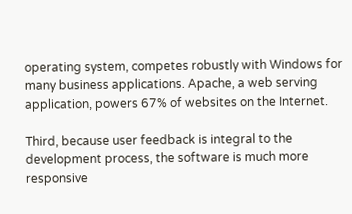operating system, competes robustly with Windows for many business applications. Apache, a web serving application, powers 67% of websites on the Internet.

Third, because user feedback is integral to the development process, the software is much more responsive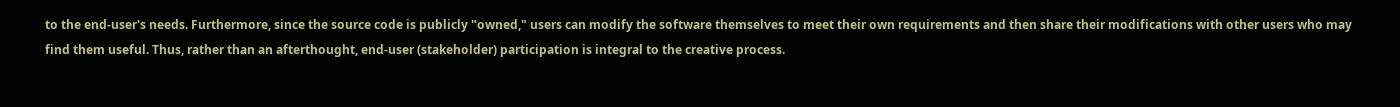to the end-user's needs. Furthermore, since the source code is publicly "owned," users can modify the software themselves to meet their own requirements and then share their modifications with other users who may find them useful. Thus, rather than an afterthought, end-user (stakeholder) participation is integral to the creative process.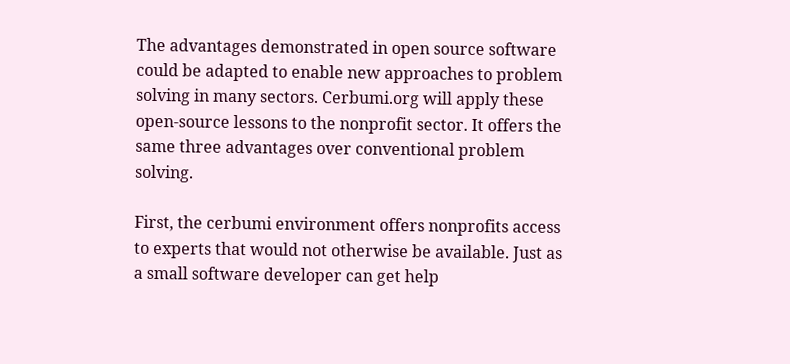The advantages demonstrated in open source software could be adapted to enable new approaches to problem solving in many sectors. Cerbumi.org will apply these open-source lessons to the nonprofit sector. It offers the same three advantages over conventional problem solving.

First, the cerbumi environment offers nonprofits access to experts that would not otherwise be available. Just as a small software developer can get help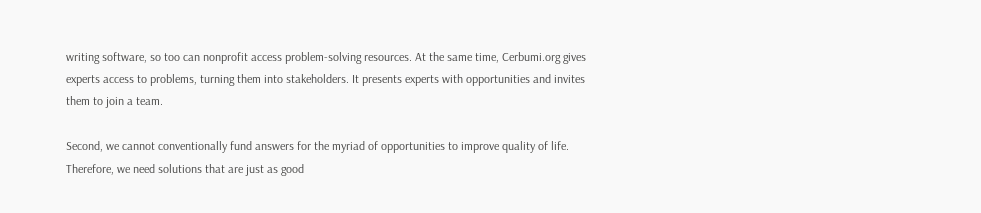writing software, so too can nonprofit access problem-solving resources. At the same time, Cerbumi.org gives experts access to problems, turning them into stakeholders. It presents experts with opportunities and invites them to join a team.

Second, we cannot conventionally fund answers for the myriad of opportunities to improve quality of life. Therefore, we need solutions that are just as good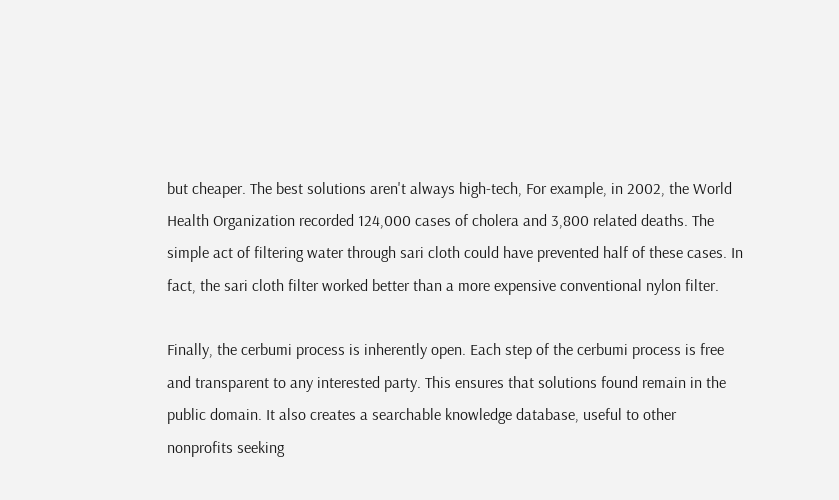but cheaper. The best solutions aren't always high-tech, For example, in 2002, the World Health Organization recorded 124,000 cases of cholera and 3,800 related deaths. The simple act of filtering water through sari cloth could have prevented half of these cases. In fact, the sari cloth filter worked better than a more expensive conventional nylon filter.

Finally, the cerbumi process is inherently open. Each step of the cerbumi process is free and transparent to any interested party. This ensures that solutions found remain in the public domain. It also creates a searchable knowledge database, useful to other nonprofits seeking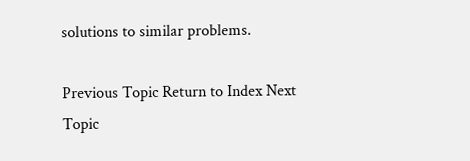solutions to similar problems.

Previous Topic Return to Index Next Topic